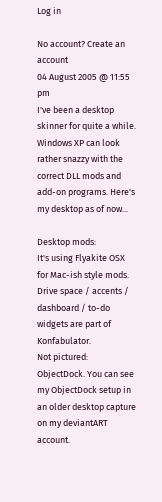Log in

No account? Create an account
04 August 2005 @ 11:55 pm
I've been a desktop skinner for quite a while. Windows XP can look rather snazzy with the correct DLL mods and add-on programs. Here's my desktop as of now...

Desktop mods:
It's using Flyakite OSX for Mac-ish style mods.
Drive space / accents / dashboard / to-do widgets are part of Konfabulator.
Not pictured: ObjectDock. You can see my ObjectDock setup in an older desktop capture on my deviantART account.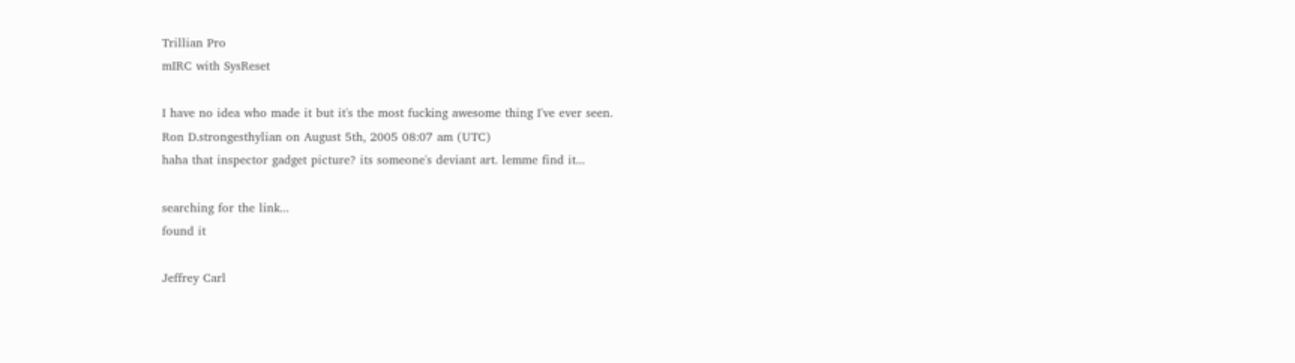Trillian Pro
mIRC with SysReset

I have no idea who made it but it's the most fucking awesome thing I've ever seen.
Ron D.strongesthylian on August 5th, 2005 08:07 am (UTC)
haha that inspector gadget picture? its someone's deviant art. lemme find it...

searching for the link...
found it

Jeffrey Carl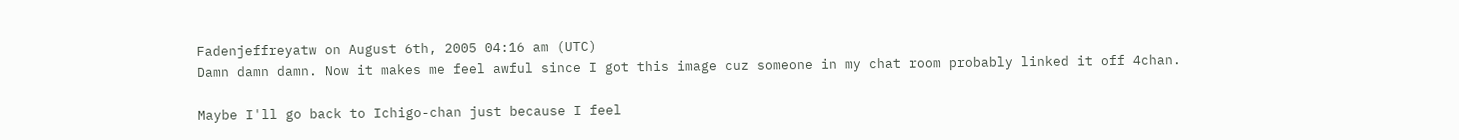Fadenjeffreyatw on August 6th, 2005 04:16 am (UTC)
Damn damn damn. Now it makes me feel awful since I got this image cuz someone in my chat room probably linked it off 4chan.

Maybe I'll go back to Ichigo-chan just because I feel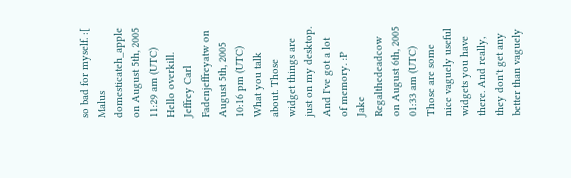so bad for myself. :[
Malus domesticateh_apple on August 5th, 2005 11:29 am (UTC)
Hello overkill.
Jeffrey Carl Fadenjeffreyatw on August 5th, 2005 10:16 pm (UTC)
What you talk about. Those widget things are just on my desktop. And I've got a lot of memory. :P
Jake Regalthedeadcow on August 6th, 2005 01:33 am (UTC)
Those are some nice vaguely useful widgets you have there. And really, they don't get any better than vaguely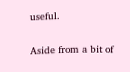useful.

Aside from a bit of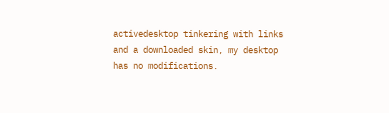activedesktop tinkering with links and a downloaded skin, my desktop has no modifications.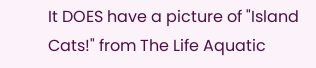It DOES have a picture of "Island Cats!" from The Life Aquatic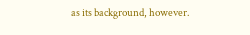as its background, however.